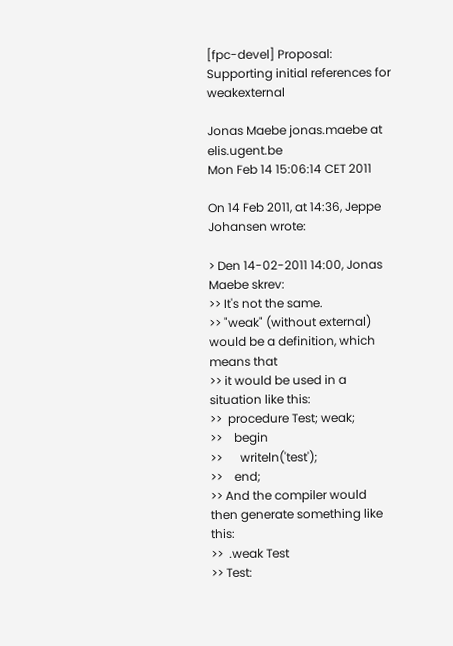[fpc-devel] Proposal: Supporting initial references for weakexternal

Jonas Maebe jonas.maebe at elis.ugent.be
Mon Feb 14 15:06:14 CET 2011

On 14 Feb 2011, at 14:36, Jeppe Johansen wrote:

> Den 14-02-2011 14:00, Jonas Maebe skrev:
>> It's not the same.
>> "weak" (without external) would be a definition, which means that
>> it would be used in a situation like this:
>>  procedure Test; weak;
>>    begin
>>      writeln('test');
>>    end;
>> And the compiler would then generate something like this:
>>  .weak Test
>> Test: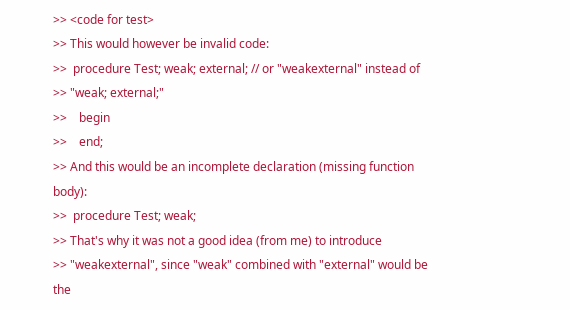>> <code for test>
>> This would however be invalid code:
>>  procedure Test; weak; external; // or "weakexternal" instead of
>> "weak; external;"
>>    begin
>>    end;
>> And this would be an incomplete declaration (missing function body):
>>  procedure Test; weak;
>> That's why it was not a good idea (from me) to introduce
>> "weakexternal", since "weak" combined with "external" would be the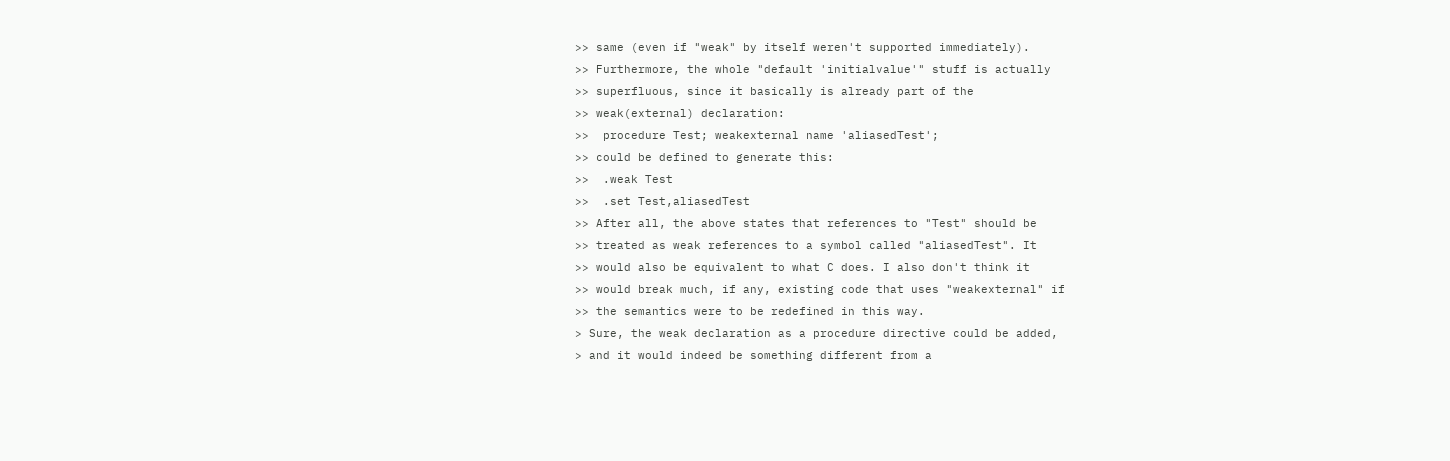>> same (even if "weak" by itself weren't supported immediately).
>> Furthermore, the whole "default 'initialvalue'" stuff is actually
>> superfluous, since it basically is already part of the
>> weak(external) declaration:
>>  procedure Test; weakexternal name 'aliasedTest';
>> could be defined to generate this:
>>  .weak Test
>>  .set Test,aliasedTest
>> After all, the above states that references to "Test" should be
>> treated as weak references to a symbol called "aliasedTest". It
>> would also be equivalent to what C does. I also don't think it
>> would break much, if any, existing code that uses "weakexternal" if
>> the semantics were to be redefined in this way.
> Sure, the weak declaration as a procedure directive could be added,
> and it would indeed be something different from a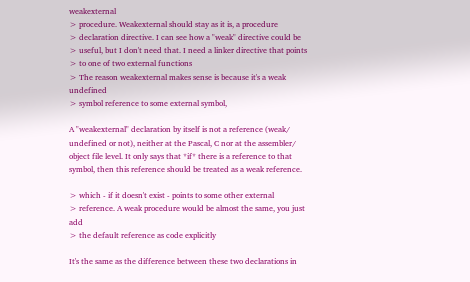weakexternal
> procedure. Weakexternal should stay as it is, a procedure
> declaration directive. I can see how a "weak" directive could be
> useful, but I don't need that. I need a linker directive that points
> to one of two external functions
> The reason weakexternal makes sense is because it's a weak undefined
> symbol reference to some external symbol,

A "weakexternal" declaration by itself is not a reference (weak/
undefined or not), neither at the Pascal, C nor at the assembler/
object file level. It only says that *if* there is a reference to that
symbol, then this reference should be treated as a weak reference.

> which - if it doesn't exist - points to some other external
> reference. A weak procedure would be almost the same, you just add
> the default reference as code explicitly

It's the same as the difference between these two declarations in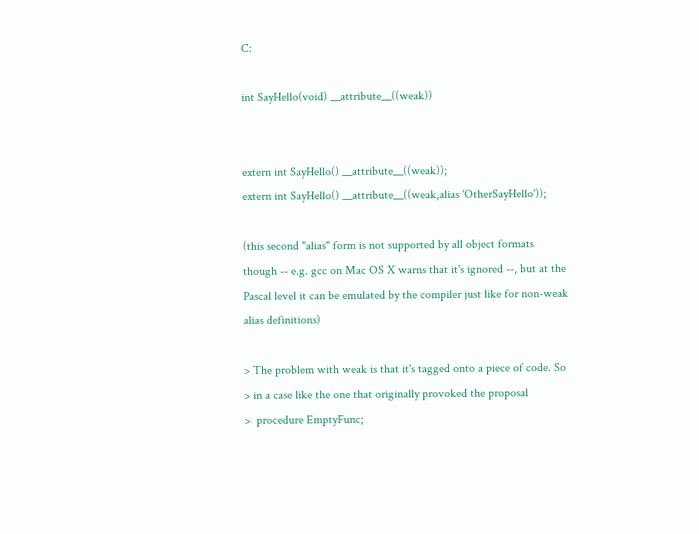C:

int SayHello(void) __attribute__((weak))


extern int SayHello() __attribute__((weak));
extern int SayHello() __attribute__((weak,alias 'OtherSayHello'));

(this second "alias" form is not supported by all object formats
though -- e.g. gcc on Mac OS X warns that it's ignored --, but at the
Pascal level it can be emulated by the compiler just like for non-weak
alias definitions)

> The problem with weak is that it's tagged onto a piece of code. So
> in a case like the one that originally provoked the proposal
>  procedure EmptyFunc;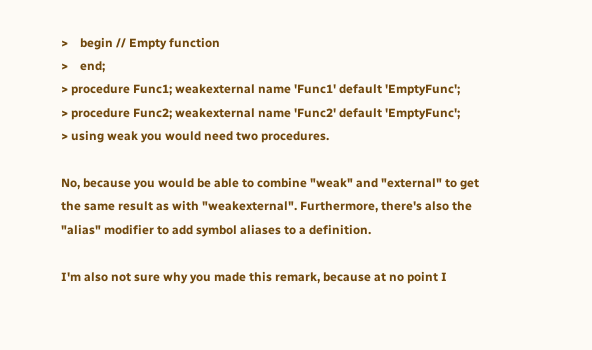>    begin // Empty function
>    end;
> procedure Func1; weakexternal name 'Func1' default 'EmptyFunc';
> procedure Func2; weakexternal name 'Func2' default 'EmptyFunc';
> using weak you would need two procedures.

No, because you would be able to combine "weak" and "external" to get
the same result as with "weakexternal". Furthermore, there's also the
"alias" modifier to add symbol aliases to a definition.

I'm also not sure why you made this remark, because at no point I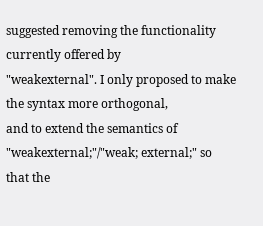suggested removing the functionality currently offered by
"weakexternal". I only proposed to make the syntax more orthogonal,
and to extend the semantics of "weakexternal;"/"weak; external;" so
that the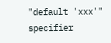"default 'xxx'" specifier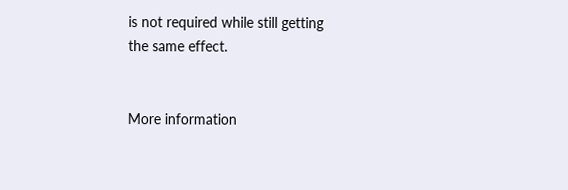is not required while still getting
the same effect.


More information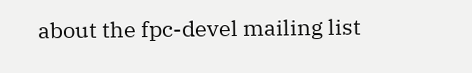about the fpc-devel mailing list